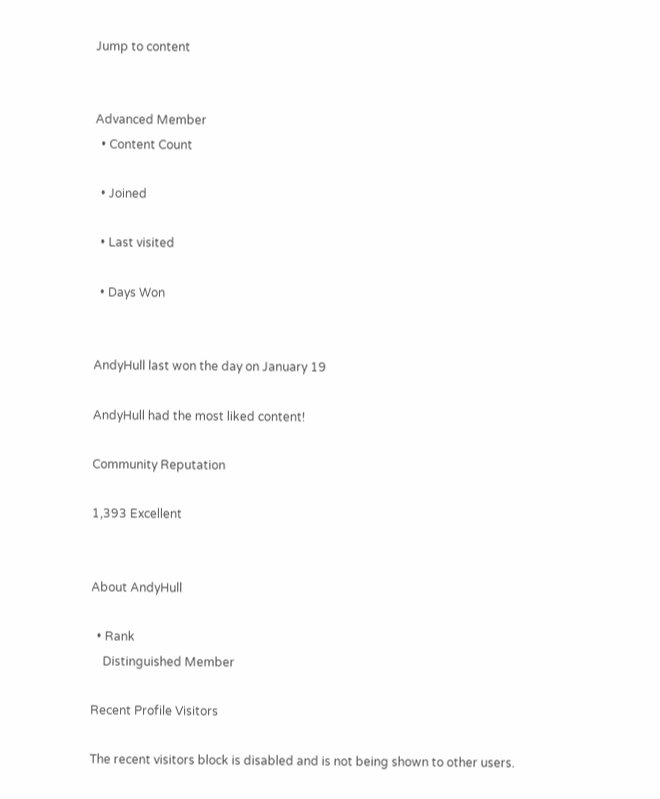Jump to content


Advanced Member
  • Content Count

  • Joined

  • Last visited

  • Days Won


AndyHull last won the day on January 19

AndyHull had the most liked content!

Community Reputation

1,393 Excellent


About AndyHull

  • Rank
    Distinguished Member

Recent Profile Visitors

The recent visitors block is disabled and is not being shown to other users.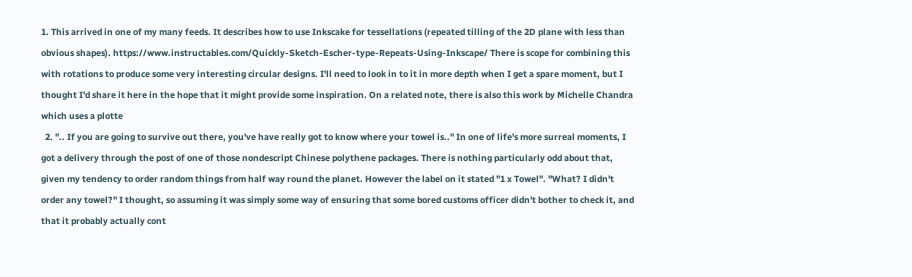1. This arrived in one of my many feeds. It describes how to use Inkscake for tessellations (repeated tilling of the 2D plane with less than obvious shapes). https://www.instructables.com/Quickly-Sketch-Escher-type-Repeats-Using-Inkscape/ There is scope for combining this with rotations to produce some very interesting circular designs. I'll need to look in to it in more depth when I get a spare moment, but I thought I'd share it here in the hope that it might provide some inspiration. On a related note, there is also this work by Michelle Chandra which uses a plotte
  2. ".. If you are going to survive out there, you've have really got to know where your towel is.." In one of life's more surreal moments, I got a delivery through the post of one of those nondescript Chinese polythene packages. There is nothing particularly odd about that, given my tendency to order random things from half way round the planet. However the label on it stated "1 x Towel". "What? I didn't order any towel?" I thought, so assuming it was simply some way of ensuring that some bored customs officer didn't bother to check it, and that it probably actually cont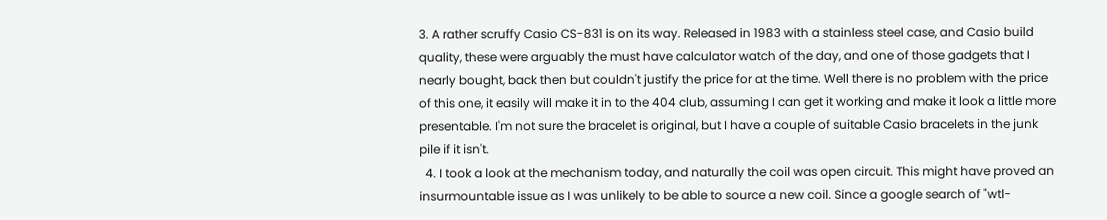3. A rather scruffy Casio CS-831 is on its way. Released in 1983 with a stainless steel case, and Casio build quality, these were arguably the must have calculator watch of the day, and one of those gadgets that I nearly bought, back then but couldn't justify the price for at the time. Well there is no problem with the price of this one, it easily will make it in to the 404 club, assuming I can get it working and make it look a little more presentable. I'm not sure the bracelet is original, but I have a couple of suitable Casio bracelets in the junk pile if it isn't.
  4. I took a look at the mechanism today, and naturally the coil was open circuit. This might have proved an insurmountable issue as I was unlikely to be able to source a new coil. Since a google search of "wtl-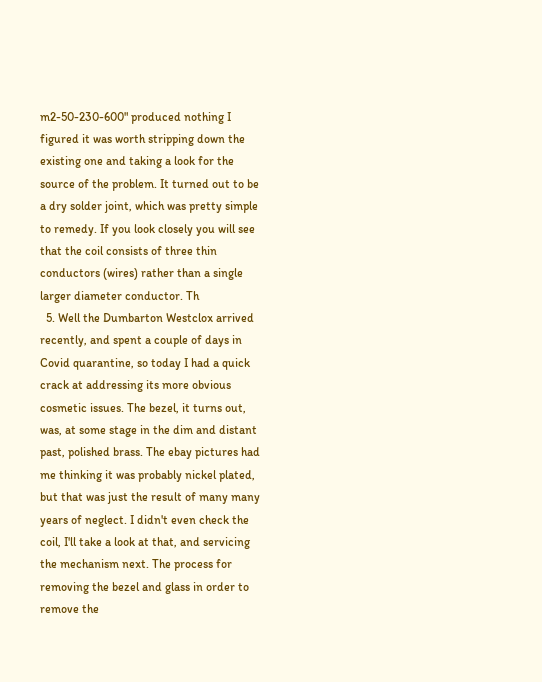m2-50-230-600" produced nothing I figured it was worth stripping down the existing one and taking a look for the source of the problem. It turned out to be a dry solder joint, which was pretty simple to remedy. If you look closely you will see that the coil consists of three thin conductors (wires) rather than a single larger diameter conductor. Th
  5. Well the Dumbarton Westclox arrived recently, and spent a couple of days in Covid quarantine, so today I had a quick crack at addressing its more obvious cosmetic issues. The bezel, it turns out, was, at some stage in the dim and distant past, polished brass. The ebay pictures had me thinking it was probably nickel plated, but that was just the result of many many years of neglect. I didn't even check the coil, I'll take a look at that, and servicing the mechanism next. The process for removing the bezel and glass in order to remove the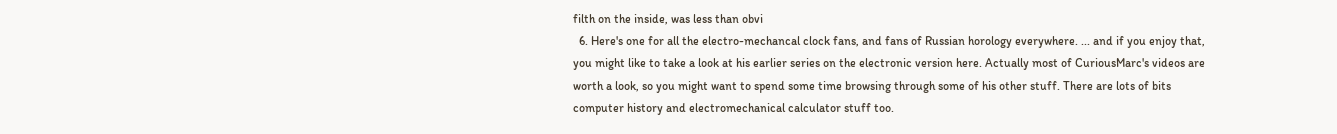filth on the inside, was less than obvi
  6. Here's one for all the electro-mechancal clock fans, and fans of Russian horology everywhere. ... and if you enjoy that, you might like to take a look at his earlier series on the electronic version here. Actually most of CuriousMarc's videos are worth a look, so you might want to spend some time browsing through some of his other stuff. There are lots of bits computer history and electromechanical calculator stuff too.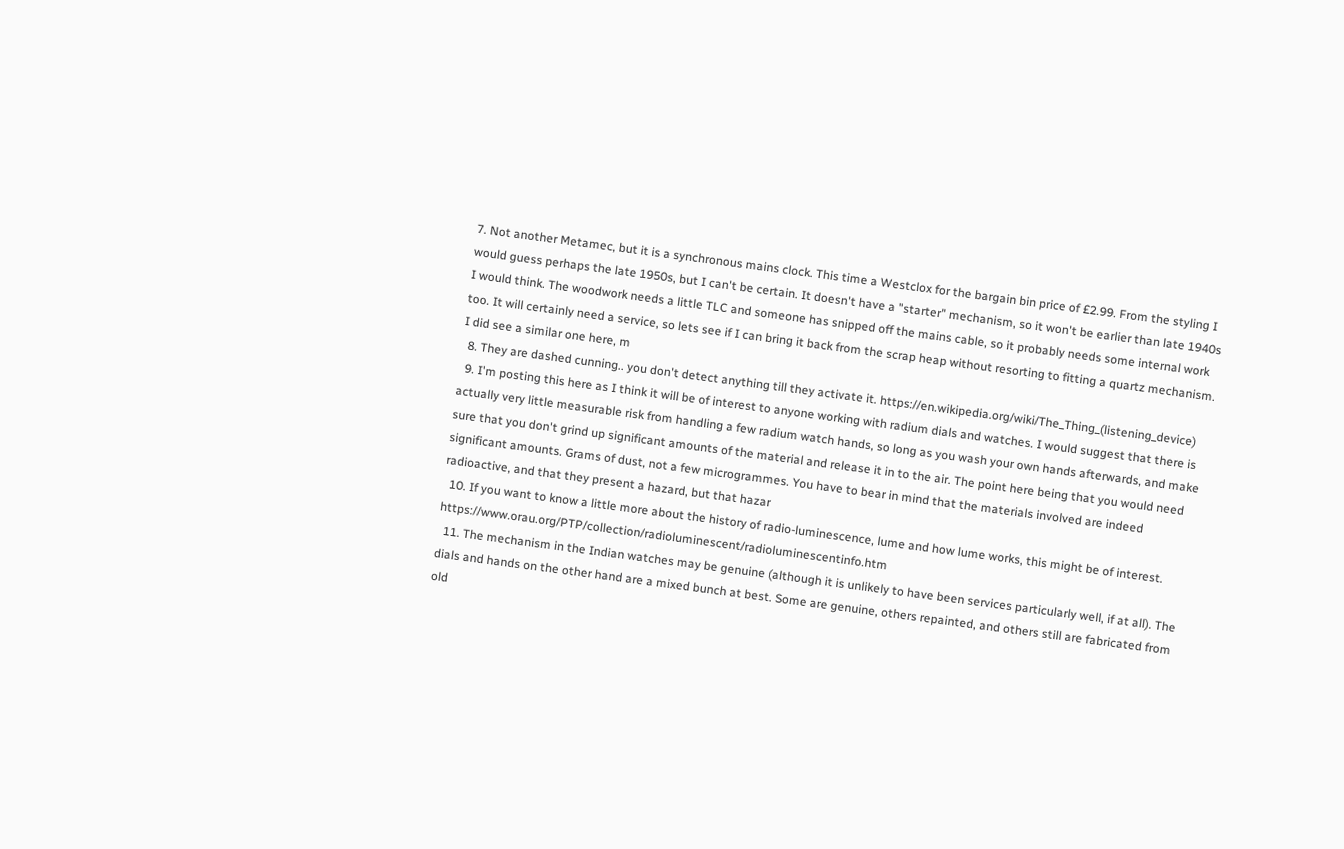7. Not another Metamec, but it is a synchronous mains clock. This time a Westclox for the bargain bin price of £2.99. From the styling I would guess perhaps the late 1950s, but I can't be certain. It doesn't have a "starter" mechanism, so it won't be earlier than late 1940s I would think. The woodwork needs a little TLC and someone has snipped off the mains cable, so it probably needs some internal work too. It will certainly need a service, so lets see if I can bring it back from the scrap heap without resorting to fitting a quartz mechanism. I did see a similar one here, m
  8. They are dashed cunning.. you don't detect anything till they activate it. https://en.wikipedia.org/wiki/The_Thing_(listening_device)
  9. I'm posting this here as I think it will be of interest to anyone working with radium dials and watches. I would suggest that there is actually very little measurable risk from handling a few radium watch hands, so long as you wash your own hands afterwards, and make sure that you don't grind up significant amounts of the material and release it in to the air. The point here being that you would need significant amounts. Grams of dust, not a few microgrammes. You have to bear in mind that the materials involved are indeed radioactive, and that they present a hazard, but that hazar
  10. If you want to know a little more about the history of radio-luminescence, lume and how lume works, this might be of interest. https://www.orau.org/PTP/collection/radioluminescent/radioluminescentinfo.htm
  11. The mechanism in the Indian watches may be genuine (although it is unlikely to have been services particularly well, if at all). The dials and hands on the other hand are a mixed bunch at best. Some are genuine, others repainted, and others still are fabricated from old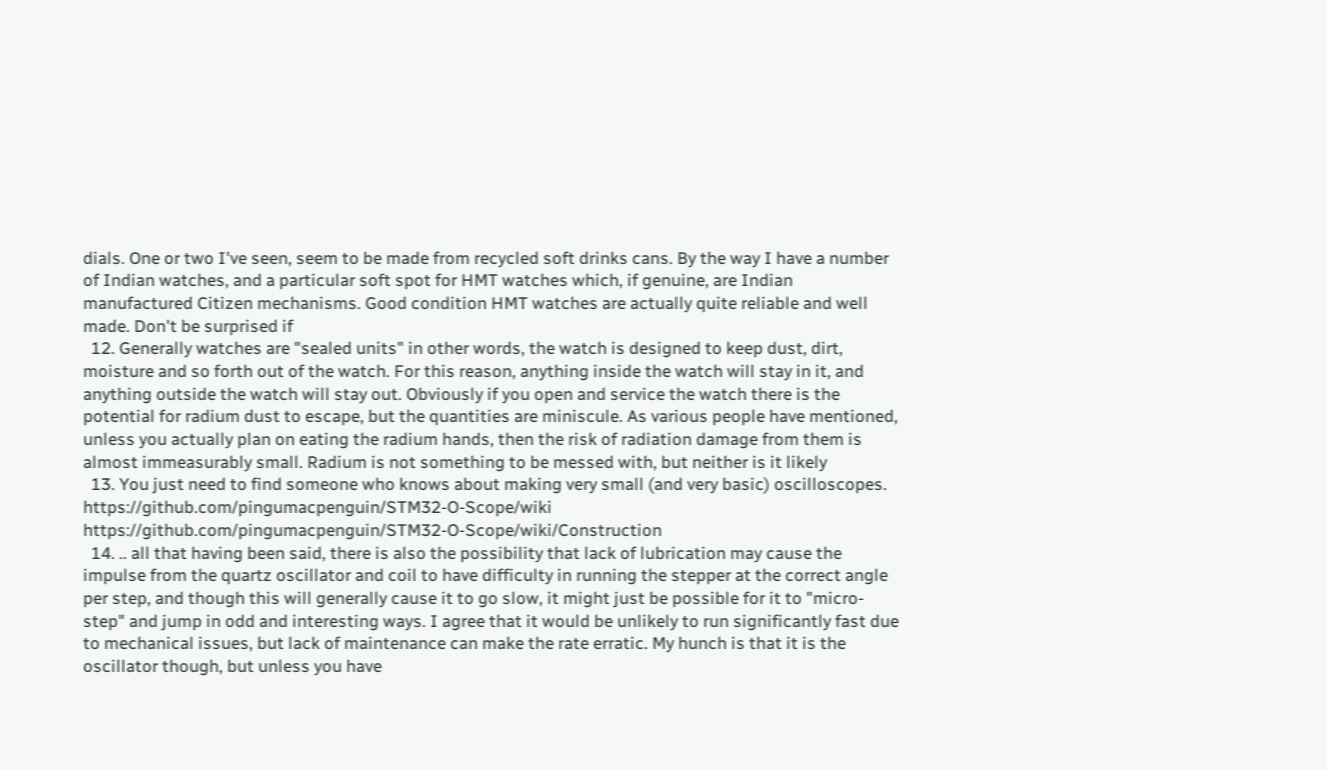dials. One or two I've seen, seem to be made from recycled soft drinks cans. By the way I have a number of Indian watches, and a particular soft spot for HMT watches which, if genuine, are Indian manufactured Citizen mechanisms. Good condition HMT watches are actually quite reliable and well made. Don't be surprised if
  12. Generally watches are "sealed units" in other words, the watch is designed to keep dust, dirt, moisture and so forth out of the watch. For this reason, anything inside the watch will stay in it, and anything outside the watch will stay out. Obviously if you open and service the watch there is the potential for radium dust to escape, but the quantities are miniscule. As various people have mentioned, unless you actually plan on eating the radium hands, then the risk of radiation damage from them is almost immeasurably small. Radium is not something to be messed with, but neither is it likely
  13. You just need to find someone who knows about making very small (and very basic) oscilloscopes. https://github.com/pingumacpenguin/STM32-O-Scope/wiki https://github.com/pingumacpenguin/STM32-O-Scope/wiki/Construction
  14. .. all that having been said, there is also the possibility that lack of lubrication may cause the impulse from the quartz oscillator and coil to have difficulty in running the stepper at the correct angle per step, and though this will generally cause it to go slow, it might just be possible for it to "micro-step" and jump in odd and interesting ways. I agree that it would be unlikely to run significantly fast due to mechanical issues, but lack of maintenance can make the rate erratic. My hunch is that it is the oscillator though, but unless you have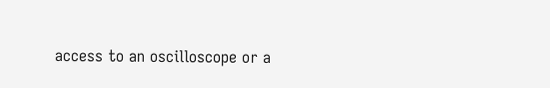access to an oscilloscope or a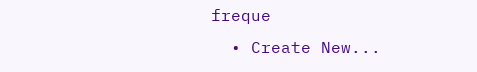freque
  • Create New...